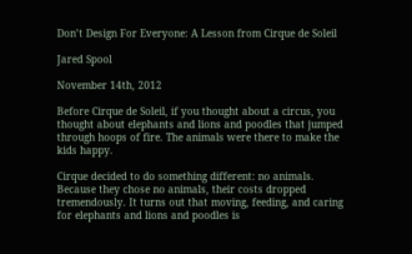Don’t Design For Everyone: A Lesson from Cirque de Soleil

Jared Spool

November 14th, 2012

Before Cirque de Soleil, if you thought about a circus, you thought about elephants and lions and poodles that jumped through hoops of fire. The animals were there to make the kids happy.

Cirque decided to do something different: no animals. Because they chose no animals, their costs dropped tremendously. It turns out that moving, feeding, and caring for elephants and lions and poodles is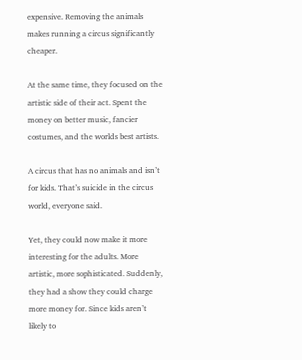expensive. Removing the animals makes running a circus significantly cheaper.

At the same time, they focused on the artistic side of their act. Spent the money on better music, fancier costumes, and the worlds best artists.

A circus that has no animals and isn’t for kids. That’s suicide in the circus world, everyone said.

Yet, they could now make it more interesting for the adults. More artistic, more sophisticated. Suddenly, they had a show they could charge more money for. Since kids aren’t likely to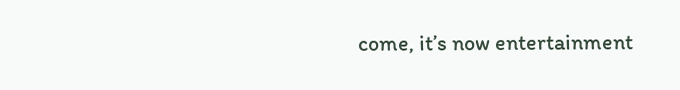come, it’s now entertainment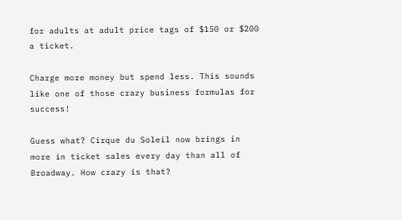for adults at adult price tags of $150 or $200 a ticket.

Charge more money but spend less. This sounds like one of those crazy business formulas for success!

Guess what? Cirque du Soleil now brings in more in ticket sales every day than all of Broadway. How crazy is that?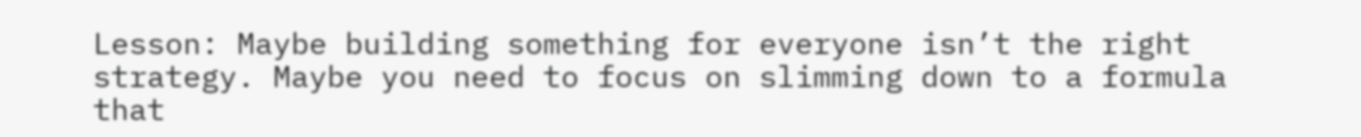Lesson: Maybe building something for everyone isn’t the right strategy. Maybe you need to focus on slimming down to a formula that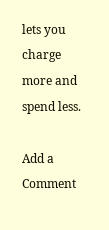lets you charge more and spend less.

Add a Comment